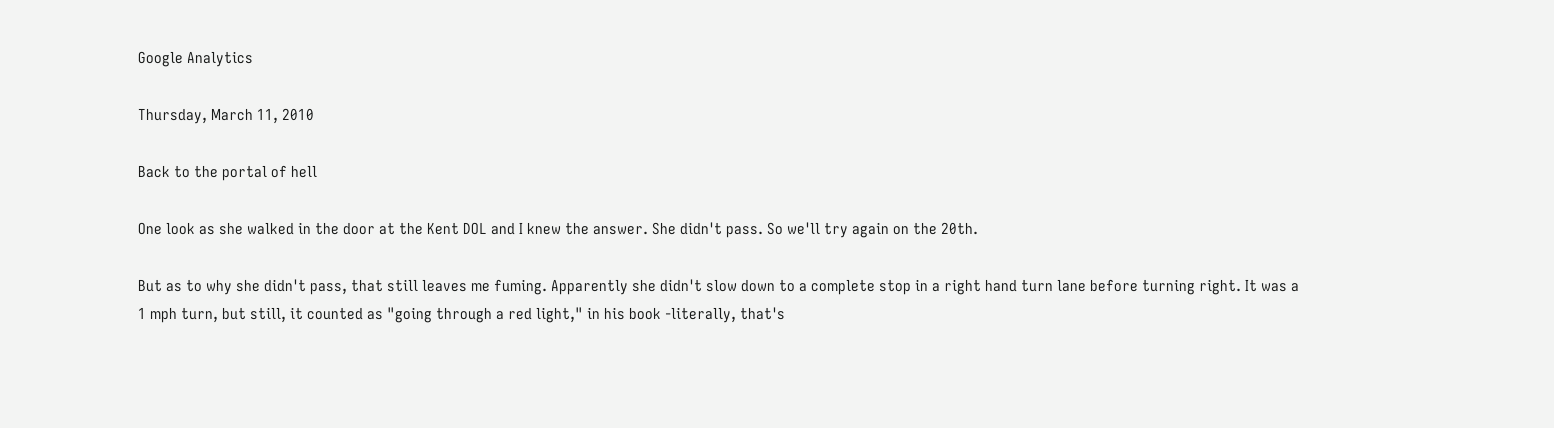Google Analytics

Thursday, March 11, 2010

Back to the portal of hell

One look as she walked in the door at the Kent DOL and I knew the answer. She didn't pass. So we'll try again on the 20th.

But as to why she didn't pass, that still leaves me fuming. Apparently she didn't slow down to a complete stop in a right hand turn lane before turning right. It was a 1 mph turn, but still, it counted as "going through a red light," in his book -literally, that's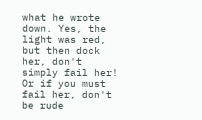what he wrote down. Yes, the light was red, but then dock her, don't simply fail her! Or if you must fail her, don't be rude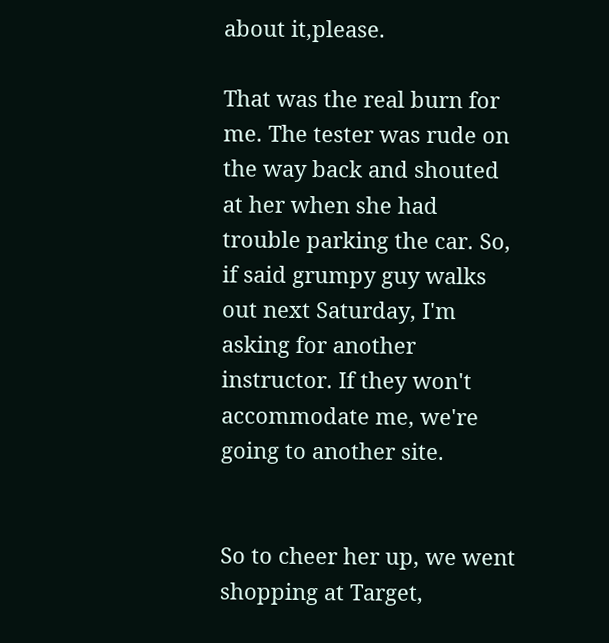about it,please.

That was the real burn for me. The tester was rude on the way back and shouted at her when she had trouble parking the car. So, if said grumpy guy walks out next Saturday, I'm asking for another instructor. If they won't accommodate me, we're going to another site.


So to cheer her up, we went shopping at Target,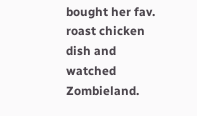bought her fav. roast chicken dish and watched Zombieland.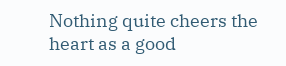Nothing quite cheers the heart as a good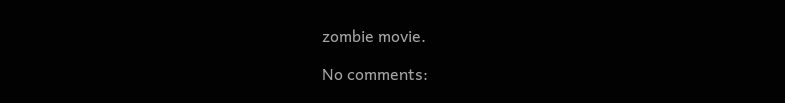zombie movie.

No comments: